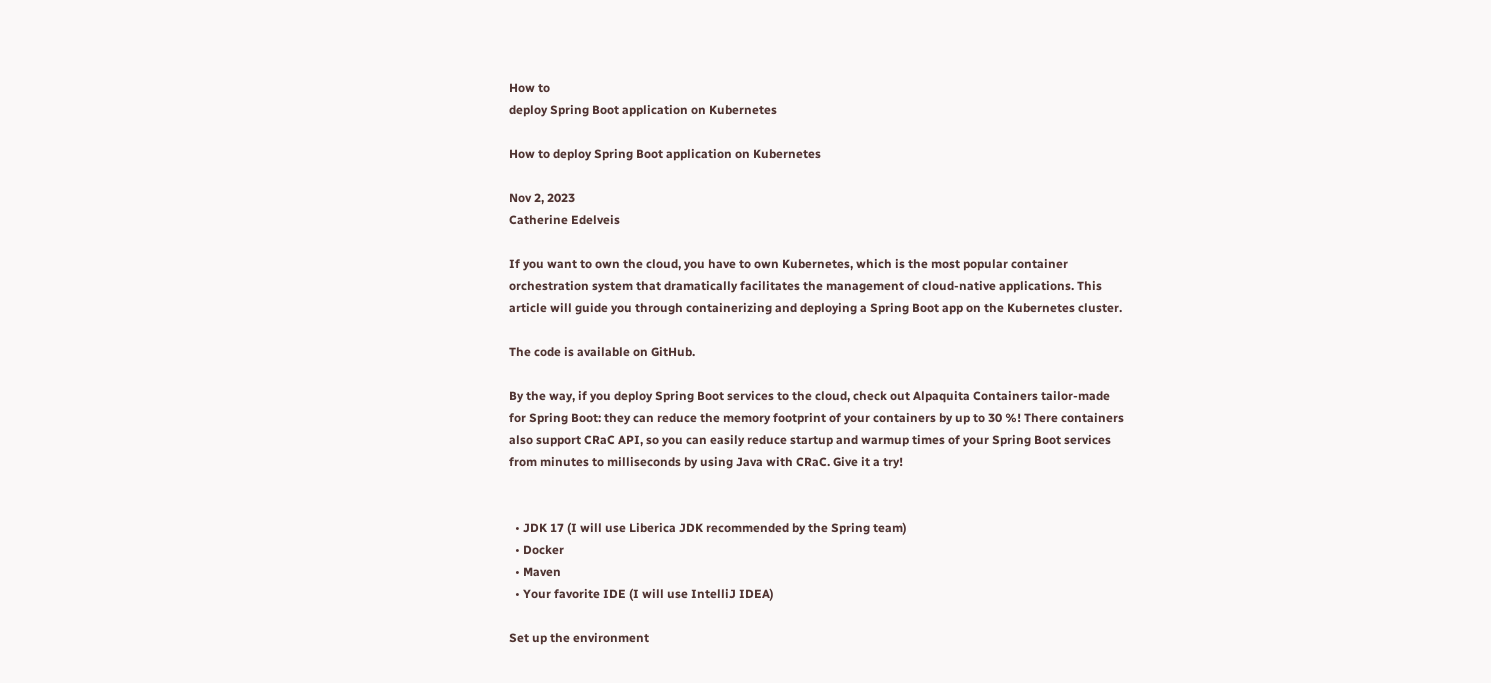How to
deploy Spring Boot application on Kubernetes

How to deploy Spring Boot application on Kubernetes

Nov 2, 2023
Catherine Edelveis

If you want to own the cloud, you have to own Kubernetes, which is the most popular container orchestration system that dramatically facilitates the management of cloud-native applications. This article will guide you through containerizing and deploying a Spring Boot app on the Kubernetes cluster.

The code is available on GitHub.

By the way, if you deploy Spring Boot services to the cloud, check out Alpaquita Containers tailor-made for Spring Boot: they can reduce the memory footprint of your containers by up to 30 %! There containers also support CRaC API, so you can easily reduce startup and warmup times of your Spring Boot services from minutes to milliseconds by using Java with CRaC. Give it a try!


  • JDK 17 (I will use Liberica JDK recommended by the Spring team)
  • Docker
  • Maven
  • Your favorite IDE (I will use IntelliJ IDEA)

Set up the environment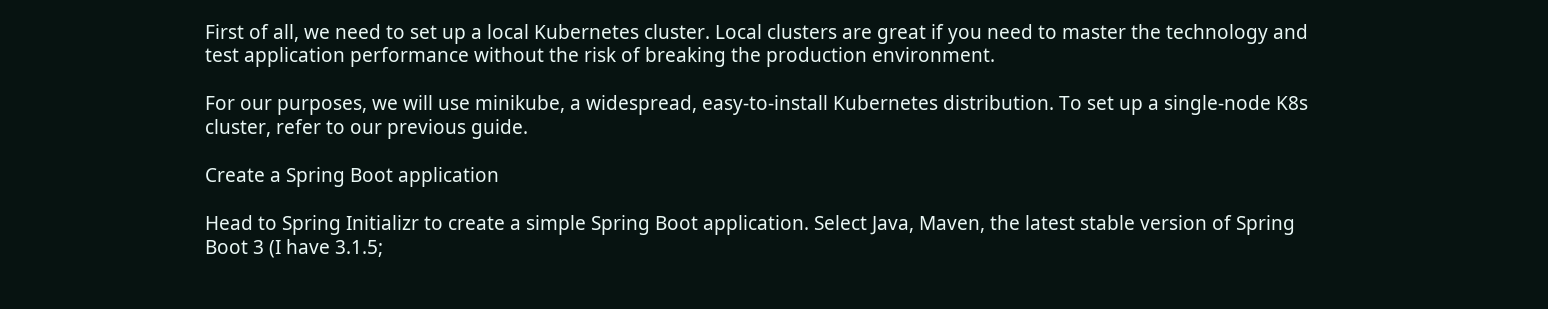First of all, we need to set up a local Kubernetes cluster. Local clusters are great if you need to master the technology and test application performance without the risk of breaking the production environment.

For our purposes, we will use minikube, a widespread, easy-to-install Kubernetes distribution. To set up a single-node K8s cluster, refer to our previous guide.

Create a Spring Boot application

Head to Spring Initializr to create a simple Spring Boot application. Select Java, Maven, the latest stable version of Spring Boot 3 (I have 3.1.5;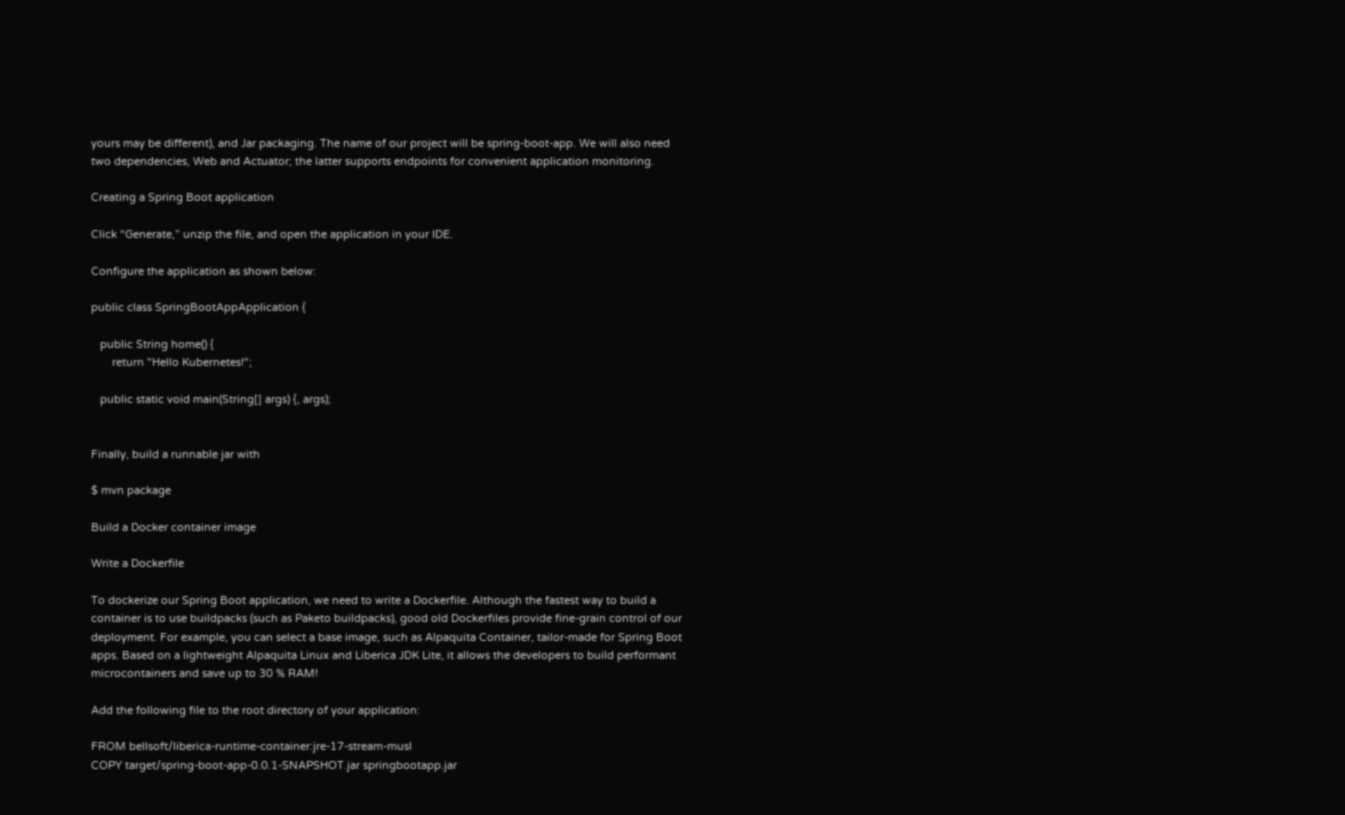yours may be different), and Jar packaging. The name of our project will be spring-boot-app. We will also need two dependencies, Web and Actuator; the latter supports endpoints for convenient application monitoring.

Creating a Spring Boot application

Click “Generate,” unzip the file, and open the application in your IDE.

Configure the application as shown below:

public class SpringBootAppApplication {

   public String home() {
       return "Hello Kubernetes!";

   public static void main(String[] args) {, args);


Finally, build a runnable jar with

$ mvn package

Build a Docker container image

Write a Dockerfile

To dockerize our Spring Boot application, we need to write a Dockerfile. Although the fastest way to build a container is to use buildpacks (such as Paketo buildpacks), good old Dockerfiles provide fine-grain control of our deployment. For example, you can select a base image, such as Alpaquita Container, tailor-made for Spring Boot apps. Based on a lightweight Alpaquita Linux and Liberica JDK Lite, it allows the developers to build performant microcontainers and save up to 30 % RAM!

Add the following file to the root directory of your application:

FROM bellsoft/liberica-runtime-container:jre-17-stream-musl
COPY target/spring-boot-app-0.0.1-SNAPSHOT.jar springbootapp.jar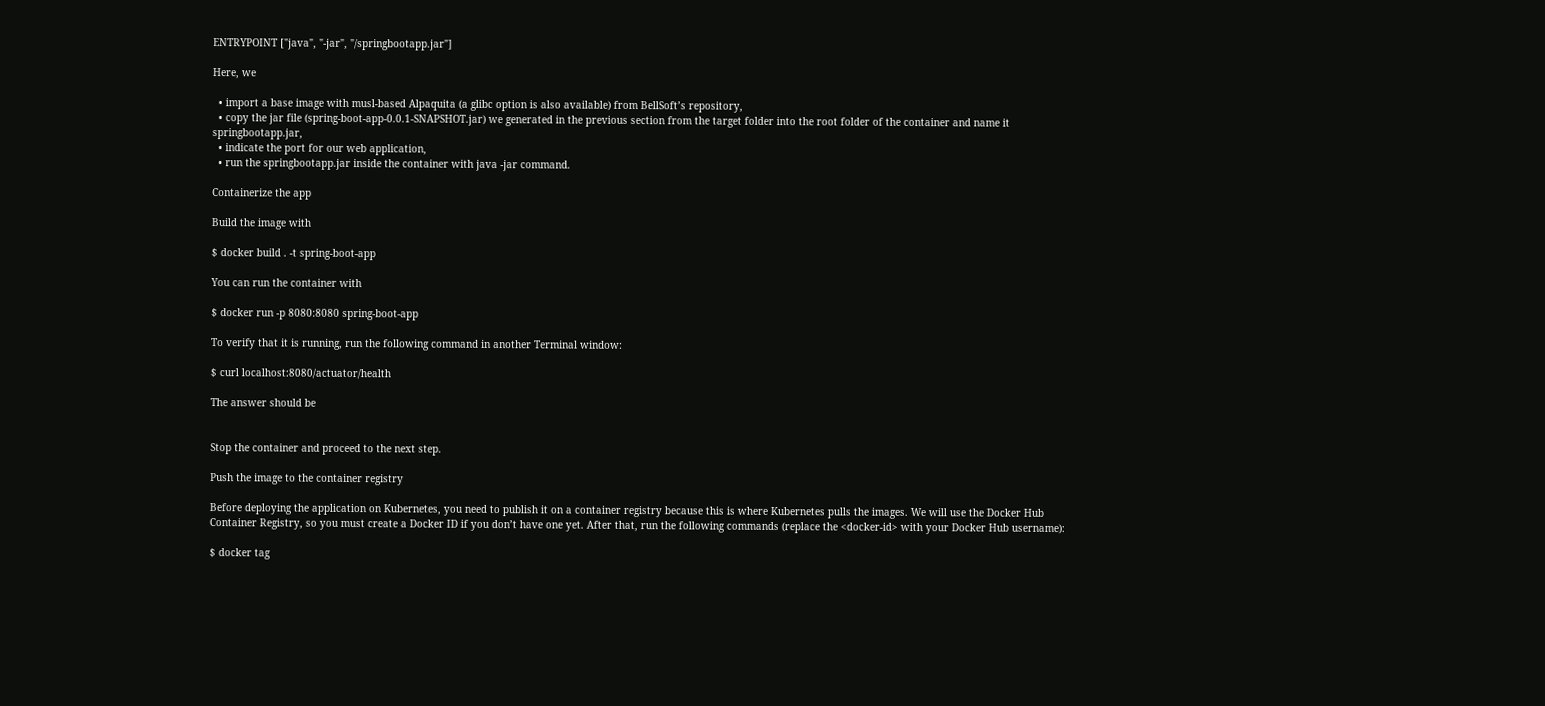ENTRYPOINT ["java", "-jar", "/springbootapp.jar"]

Here, we

  • import a base image with musl-based Alpaquita (a glibc option is also available) from BellSoft’s repository,
  • copy the jar file (spring-boot-app-0.0.1-SNAPSHOT.jar) we generated in the previous section from the target folder into the root folder of the container and name it springbootapp.jar,
  • indicate the port for our web application,
  • run the springbootapp.jar inside the container with java -jar command.

Containerize the app

Build the image with

$ docker build . -t spring-boot-app

You can run the container with

$ docker run -p 8080:8080 spring-boot-app

To verify that it is running, run the following command in another Terminal window:

$ curl localhost:8080/actuator/health

The answer should be


Stop the container and proceed to the next step.

Push the image to the container registry

Before deploying the application on Kubernetes, you need to publish it on a container registry because this is where Kubernetes pulls the images. We will use the Docker Hub Container Registry, so you must create a Docker ID if you don’t have one yet. After that, run the following commands (replace the <docker-id> with your Docker Hub username):

$ docker tag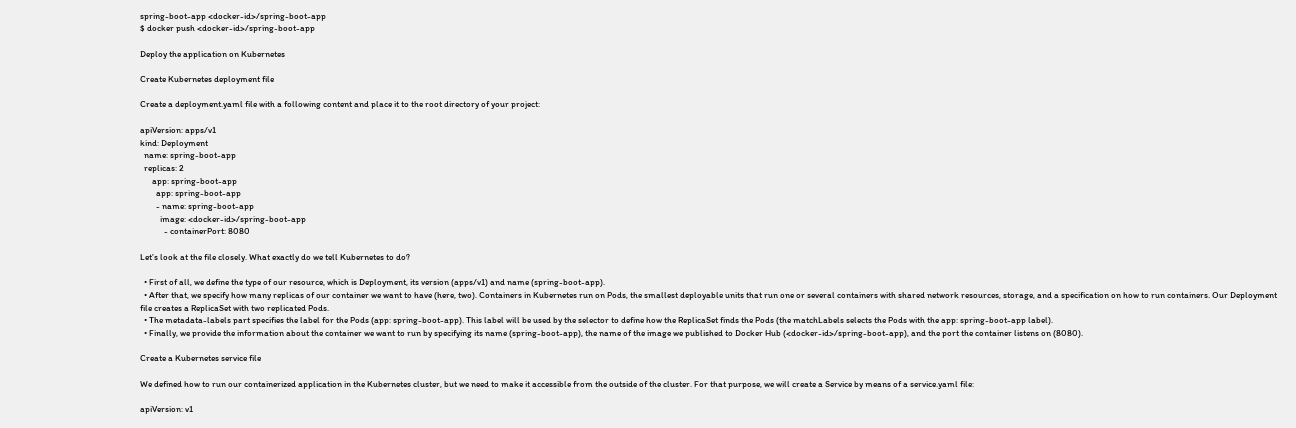spring-boot-app <docker-id>/spring-boot-app
$ docker push <docker-id>/spring-boot-app

Deploy the application on Kubernetes

Create Kubernetes deployment file

Create a deployment.yaml file with a following content and place it to the root directory of your project:

apiVersion: apps/v1
kind: Deployment
  name: spring-boot-app
  replicas: 2
      app: spring-boot-app
        app: spring-boot-app
        - name: spring-boot-app
          image: <docker-id>/spring-boot-app
            - containerPort: 8080

Let’s look at the file closely. What exactly do we tell Kubernetes to do?

  • First of all, we define the type of our resource, which is Deployment, its version (apps/v1) and name (spring-boot-app).
  • After that, we specify how many replicas of our container we want to have (here, two). Containers in Kubernetes run on Pods, the smallest deployable units that run one or several containers with shared network resources, storage, and a specification on how to run containers. Our Deployment file creates a ReplicaSet with two replicated Pods.
  • The metadata-labels part specifies the label for the Pods (app: spring-boot-app). This label will be used by the selector to define how the ReplicaSet finds the Pods (the matchLabels selects the Pods with the app: spring-boot-app label).
  • Finally, we provide the information about the container we want to run by specifying its name (spring-boot-app), the name of the image we published to Docker Hub (<docker-id>/spring-boot-app), and the port the container listens on (8080).

Create a Kubernetes service file

We defined how to run our containerized application in the Kubernetes cluster, but we need to make it accessible from the outside of the cluster. For that purpose, we will create a Service by means of a service.yaml file:

apiVersion: v1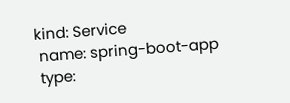kind: Service
 name: spring-boot-app
 type: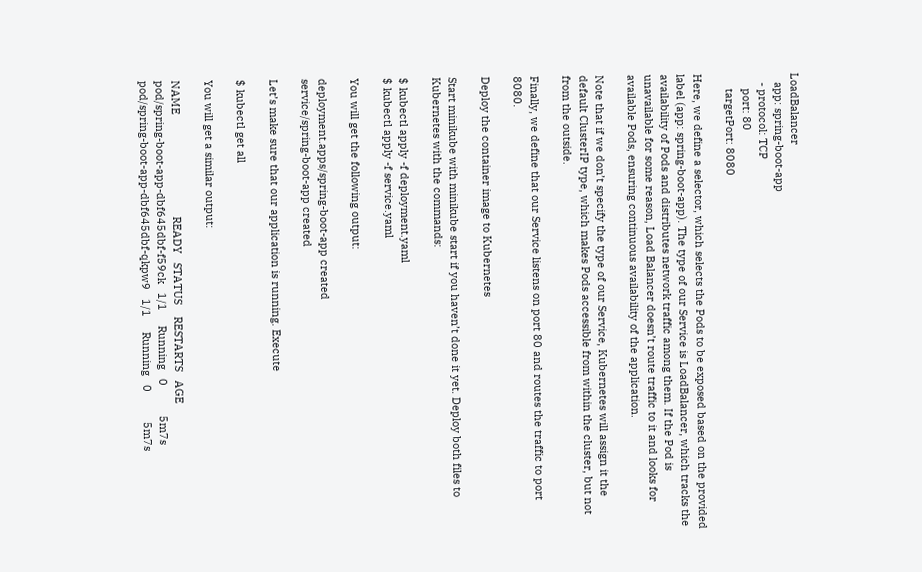LoadBalancer
   app: spring-boot-app
   - protocol: TCP
     port: 80
     targetPort: 8080

Here, we define a selector, which selects the Pods to be exposed based on the provided label (app: spring-boot-app). The type of our Service is LoadBalancer, which tracks the availability of Pods and distributes network traffic among them. If the Pod is unavailable for some reason, Load Balancer doesn’t route traffic to it and looks for available Pods, ensuring continuous availability of the application.

Note that if we don’t specify the type of our Service, Kubernetes will assign it the default ClusterIP type, which makes Pods accessible from within the cluster, but not from the outside.

Finally, we define that our Service listens on port 80 and routes the traffic to port 8080.

Deploy the container image to Kubernetes

Start minikube with minikube start if you haven’t done it yet. Deploy both files to Kubernetes with the commands:

$ kubectl apply -f deployment.yaml
$ kubectl apply -f service.yaml

You will get the following output:

deployment.apps/spring-boot-app created
service/spring-boot-app created

Let’s make sure that our application is running. Execute

$ kubectl get all

You will get a similar output:

NAME                                  READY   STATUS    RESTARTS   AGE
pod/spring-boot-app-dbf645dbf-f59ck   1/1     Running   0          5m7s
pod/spring-boot-app-dbf645dbf-qkpw9   1/1     Running   0          5m7s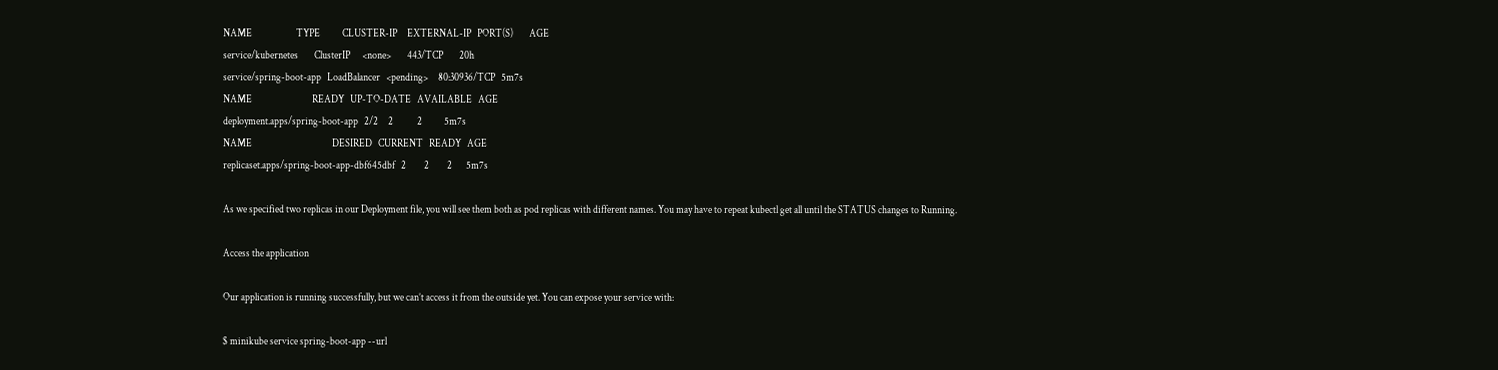NAME                      TYPE           CLUSTER-IP     EXTERNAL-IP   PORT(S)        AGE
service/kubernetes        ClusterIP      <none>        443/TCP        20h
service/spring-boot-app   LoadBalancer   <pending>     80:30936/TCP   5m7s
NAME                              READY   UP-TO-DATE   AVAILABLE   AGE
deployment.apps/spring-boot-app   2/2     2            2           5m7s
NAME                                        DESIRED   CURRENT   READY   AGE
replicaset.apps/spring-boot-app-dbf645dbf   2         2         2       5m7s

As we specified two replicas in our Deployment file, you will see them both as pod replicas with different names. You may have to repeat kubectl get all until the STATUS changes to Running.

Access the application

Our application is running successfully, but we can’t access it from the outside yet. You can expose your service with:

$ minikube service spring-boot-app --url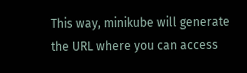This way, minikube will generate the URL where you can access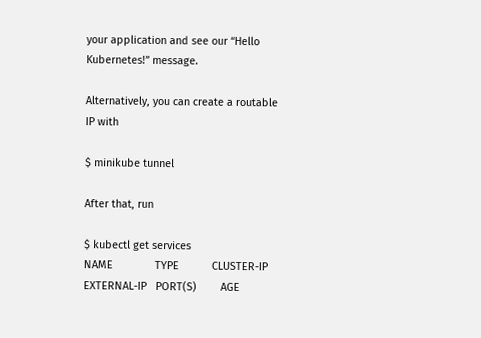your application and see our “Hello Kubernetes!” message.

Alternatively, you can create a routable IP with

$ minikube tunnel

After that, run

$ kubectl get services
NAME              TYPE           CLUSTER-IP     EXTERNAL-IP   PORT(S)        AGE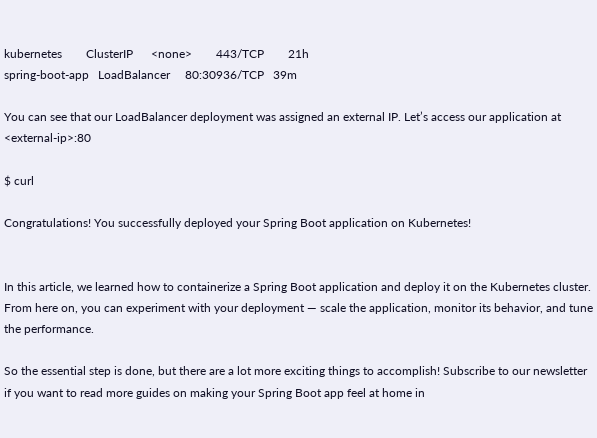kubernetes        ClusterIP      <none>        443/TCP        21h
spring-boot-app   LoadBalancer     80:30936/TCP   39m

You can see that our LoadBalancer deployment was assigned an external IP. Let’s access our application at <external-ip>:80

$ curl

Congratulations! You successfully deployed your Spring Boot application on Kubernetes!


In this article, we learned how to containerize a Spring Boot application and deploy it on the Kubernetes cluster. From here on, you can experiment with your deployment — scale the application, monitor its behavior, and tune the performance.

So the essential step is done, but there are a lot more exciting things to accomplish! Subscribe to our newsletter if you want to read more guides on making your Spring Boot app feel at home in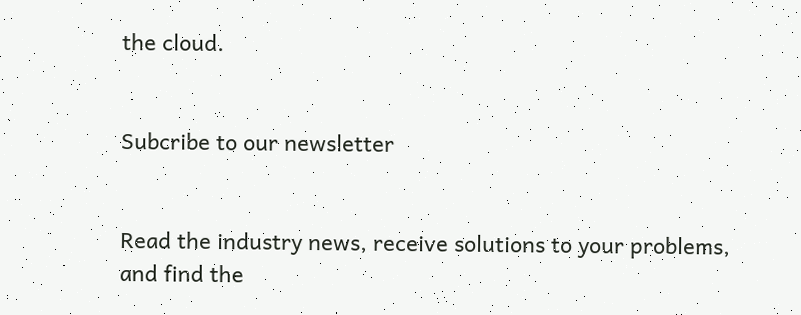the cloud.


Subcribe to our newsletter


Read the industry news, receive solutions to your problems, and find the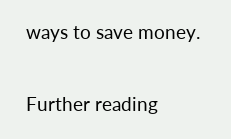ways to save money.

Further reading